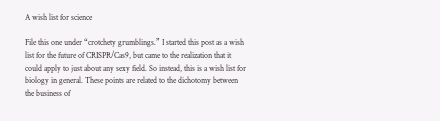A wish list for science

File this one under “crotchety grumblings.” I started this post as a wish list for the future of CRISPR/Cas9, but came to the realization that it could apply to just about any sexy field. So instead, this is a wish list for biology in general. These points are related to the dichotomy between the business of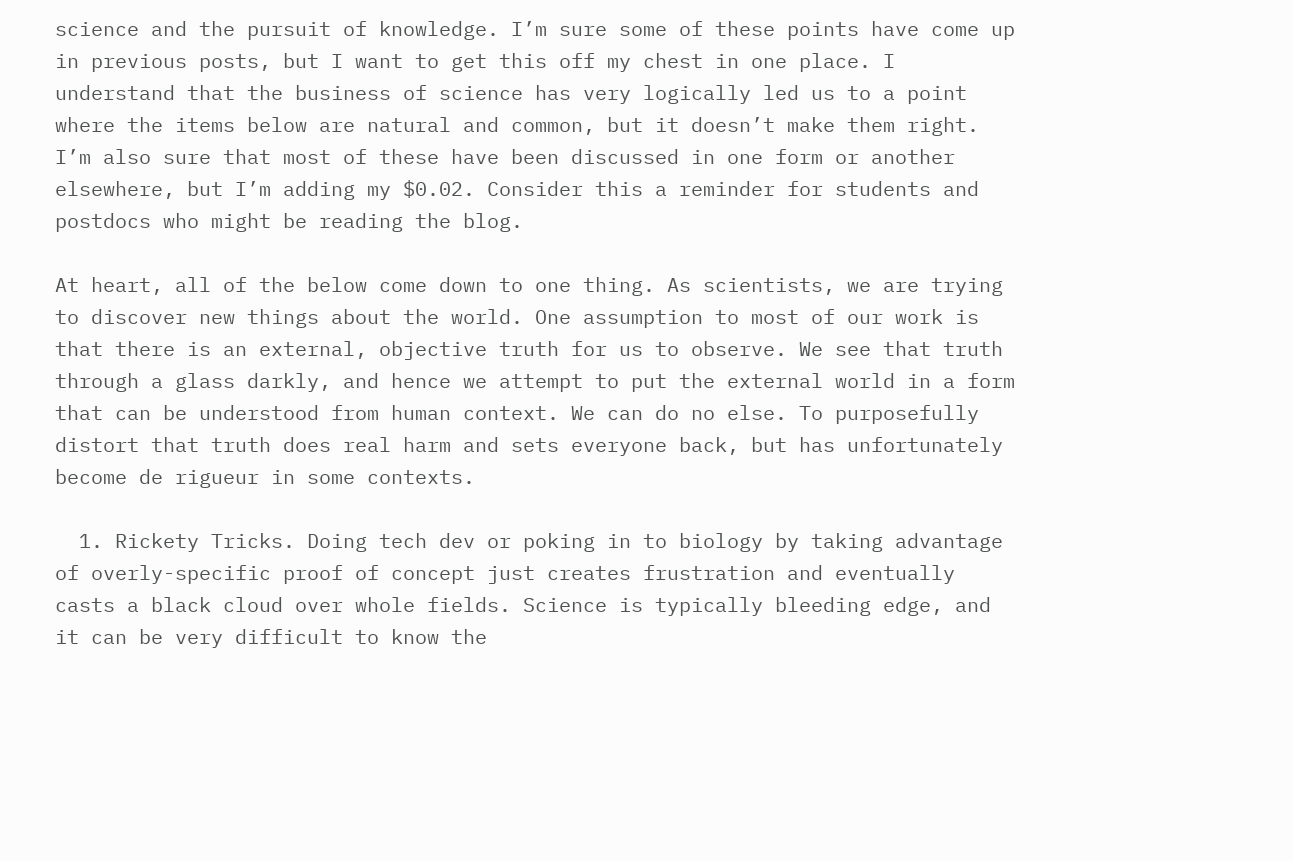science and the pursuit of knowledge. I’m sure some of these points have come up in previous posts, but I want to get this off my chest in one place. I understand that the business of science has very logically led us to a point where the items below are natural and common, but it doesn’t make them right. I’m also sure that most of these have been discussed in one form or another elsewhere, but I’m adding my $0.02. Consider this a reminder for students and postdocs who might be reading the blog.

At heart, all of the below come down to one thing. As scientists, we are trying to discover new things about the world. One assumption to most of our work is that there is an external, objective truth for us to observe. We see that truth through a glass darkly, and hence we attempt to put the external world in a form that can be understood from human context. We can do no else. To purposefully distort that truth does real harm and sets everyone back, but has unfortunately become de rigueur in some contexts.

  1. Rickety Tricks. Doing tech dev or poking in to biology by taking advantage of overly-specific proof of concept just creates frustration and eventually casts a black cloud over whole fields. Science is typically bleeding edge, and it can be very difficult to know the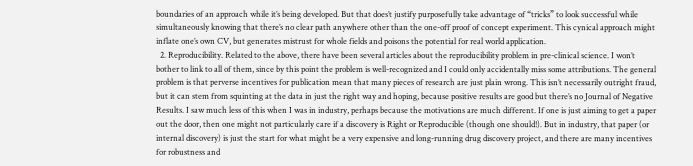boundaries of an approach while it’s being developed. But that does’t justify purposefully take advantage of “tricks” to look successful while simultaneously knowing that there’s no clear path anywhere other than the one-off proof of concept experiment. This cynical approach might inflate one’s own CV, but generates mistrust for whole fields and poisons the potential for real world application.
  2. Reproducibility. Related to the above, there have been several articles about the reproducibility problem in pre-clinical science. I won’t bother to link to all of them, since by this point the problem is well-recognized and I could only accidentally miss some attributions. The general problem is that perverse incentives for publication mean that many pieces of research are just plain wrong. This isn’t necessarily outright fraud, but it can stem from squinting at the data in just the right way and hoping, because positive results are good but there’s no Journal of Negative Results. I saw much less of this when I was in industry, perhaps because the motivations are much different. If one is just aiming to get a paper out the door, then one might not particularly care if a discovery is Right or Reproducible (though one should!). But in industry, that paper (or internal discovery) is just the start for what might be a very expensive and long-running drug discovery project, and there are many incentives for robustness and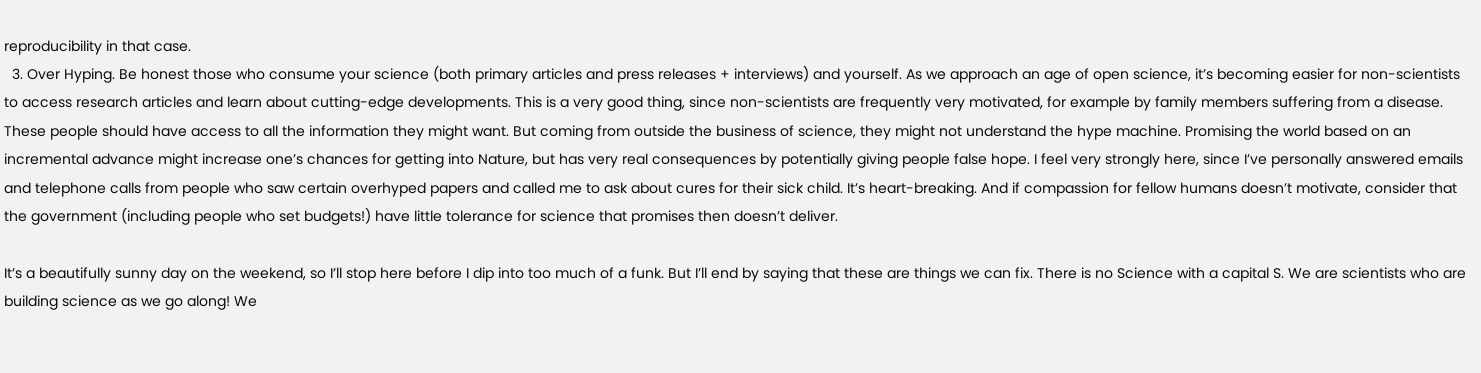reproducibility in that case.
  3. Over Hyping. Be honest those who consume your science (both primary articles and press releases + interviews) and yourself. As we approach an age of open science, it’s becoming easier for non-scientists to access research articles and learn about cutting-edge developments. This is a very good thing, since non-scientists are frequently very motivated, for example by family members suffering from a disease. These people should have access to all the information they might want. But coming from outside the business of science, they might not understand the hype machine. Promising the world based on an incremental advance might increase one’s chances for getting into Nature, but has very real consequences by potentially giving people false hope. I feel very strongly here, since I’ve personally answered emails and telephone calls from people who saw certain overhyped papers and called me to ask about cures for their sick child. It’s heart-breaking. And if compassion for fellow humans doesn’t motivate, consider that the government (including people who set budgets!) have little tolerance for science that promises then doesn’t deliver.

It’s a beautifully sunny day on the weekend, so I’ll stop here before I dip into too much of a funk. But I’ll end by saying that these are things we can fix. There is no Science with a capital S. We are scientists who are building science as we go along! We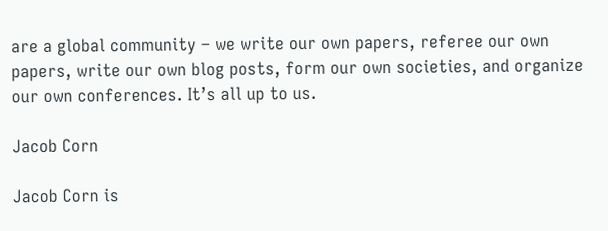are a global community – we write our own papers, referee our own papers, write our own blog posts, form our own societies, and organize our own conferences. It’s all up to us.

Jacob Corn

Jacob Corn is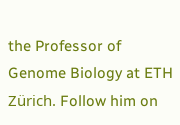the Professor of Genome Biology at ETH Zürich. Follow him on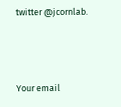twitter @jcornlab.



Your email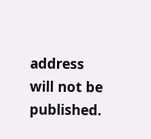address will not be published.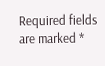Required fields are marked *